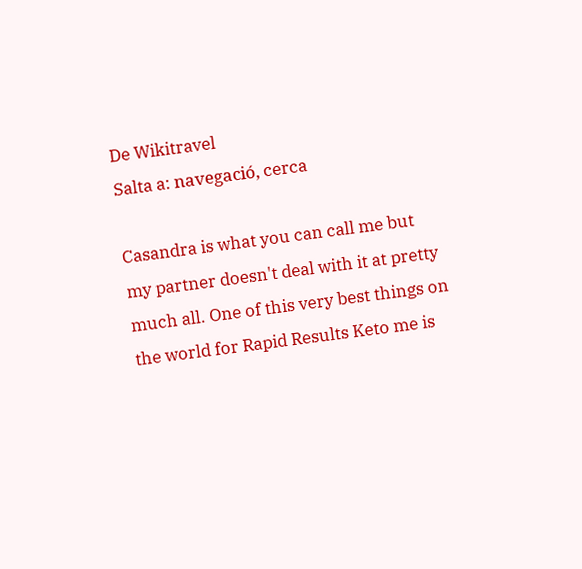De Wikitravel
Salta a: navegació, cerca

Casandra is what you can call me but my partner doesn't deal with it at pretty much all. One of this very best things on the world for Rapid Results Keto me is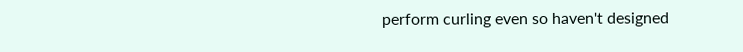perform curling even so haven't designed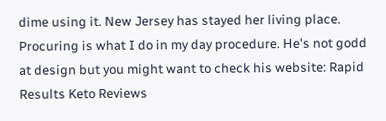dime using it. New Jersey has stayed her living place. Procuring is what I do in my day procedure. He's not godd at design but you might want to check his website: Rapid Results Keto Reviews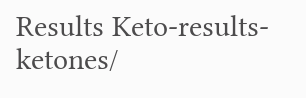Results Keto-results-ketones/